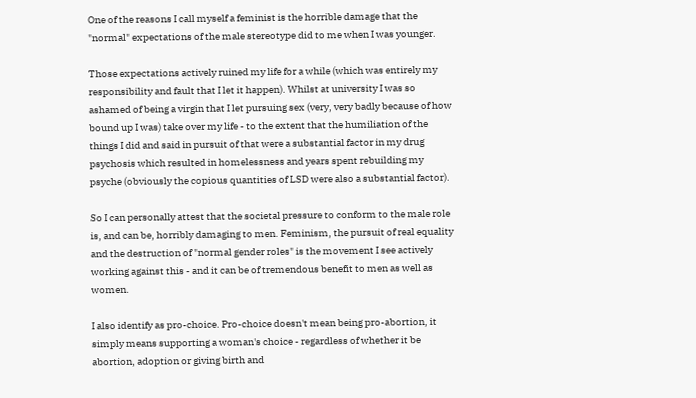One of the reasons I call myself a feminist is the horrible damage that the "normal" expectations of the male stereotype did to me when I was younger.

Those expectations actively ruined my life for a while (which was entirely my responsibility and fault that I let it happen). Whilst at university I was so ashamed of being a virgin that I let pursuing sex (very, very badly because of how bound up I was) take over my life - to the extent that the humiliation of the things I did and said in pursuit of that were a substantial factor in my drug psychosis which resulted in homelessness and years spent rebuilding my psyche (obviously the copious quantities of LSD were also a substantial factor).

So I can personally attest that the societal pressure to conform to the male role is, and can be, horribly damaging to men. Feminism, the pursuit of real equality and the destruction of "normal gender roles" is the movement I see actively working against this - and it can be of tremendous benefit to men as well as women.

I also identify as pro-choice. Pro-choice doesn't mean being pro-abortion, it simply means supporting a woman's choice - regardless of whether it be abortion, adoption or giving birth and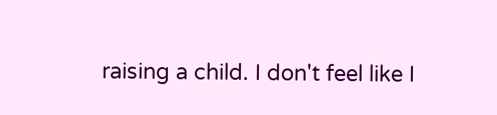raising a child. I don't feel like I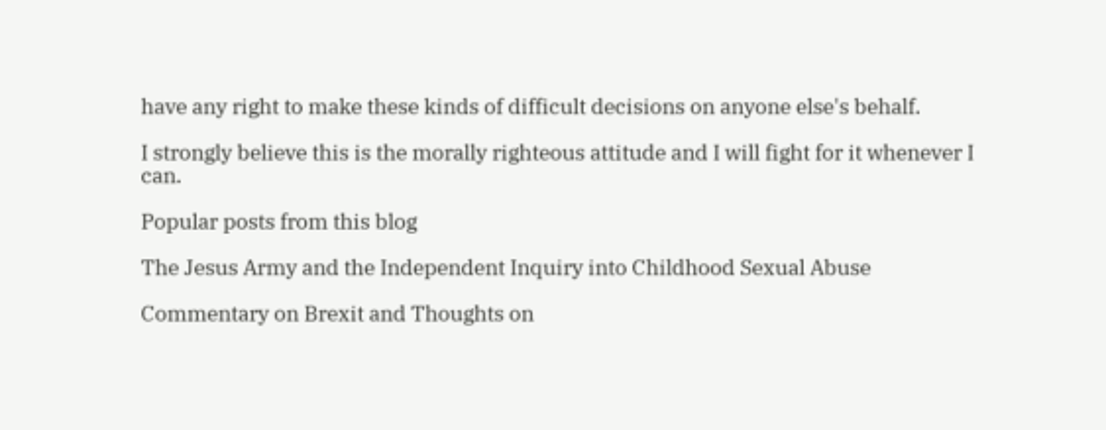have any right to make these kinds of difficult decisions on anyone else's behalf.

I strongly believe this is the morally righteous attitude and I will fight for it whenever I can.

Popular posts from this blog

The Jesus Army and the Independent Inquiry into Childhood Sexual Abuse

Commentary on Brexit and Thoughts on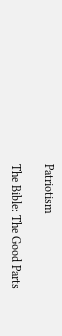Patriotism

The Bible: The Good Parts